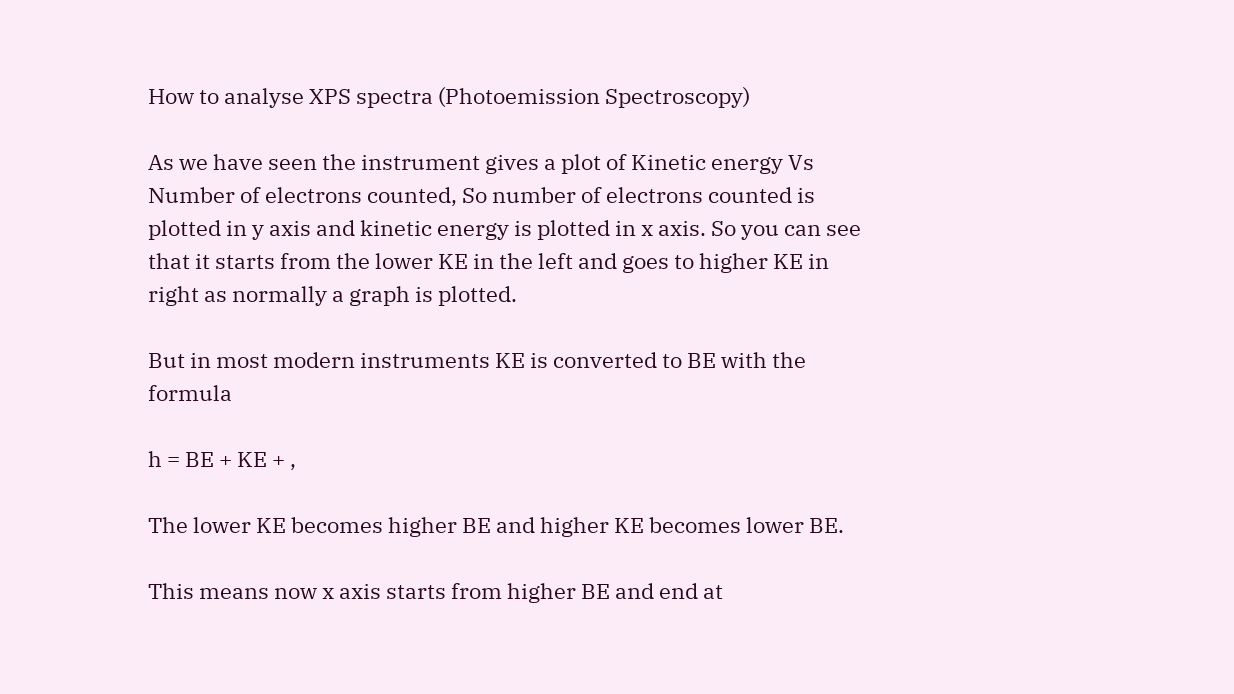How to analyse XPS spectra (Photoemission Spectroscopy)

As we have seen the instrument gives a plot of Kinetic energy Vs Number of electrons counted, So number of electrons counted is plotted in y axis and kinetic energy is plotted in x axis. So you can see that it starts from the lower KE in the left and goes to higher KE in right as normally a graph is plotted.

But in most modern instruments KE is converted to BE with the formula

h = BE + KE + ,

The lower KE becomes higher BE and higher KE becomes lower BE.

This means now x axis starts from higher BE and end at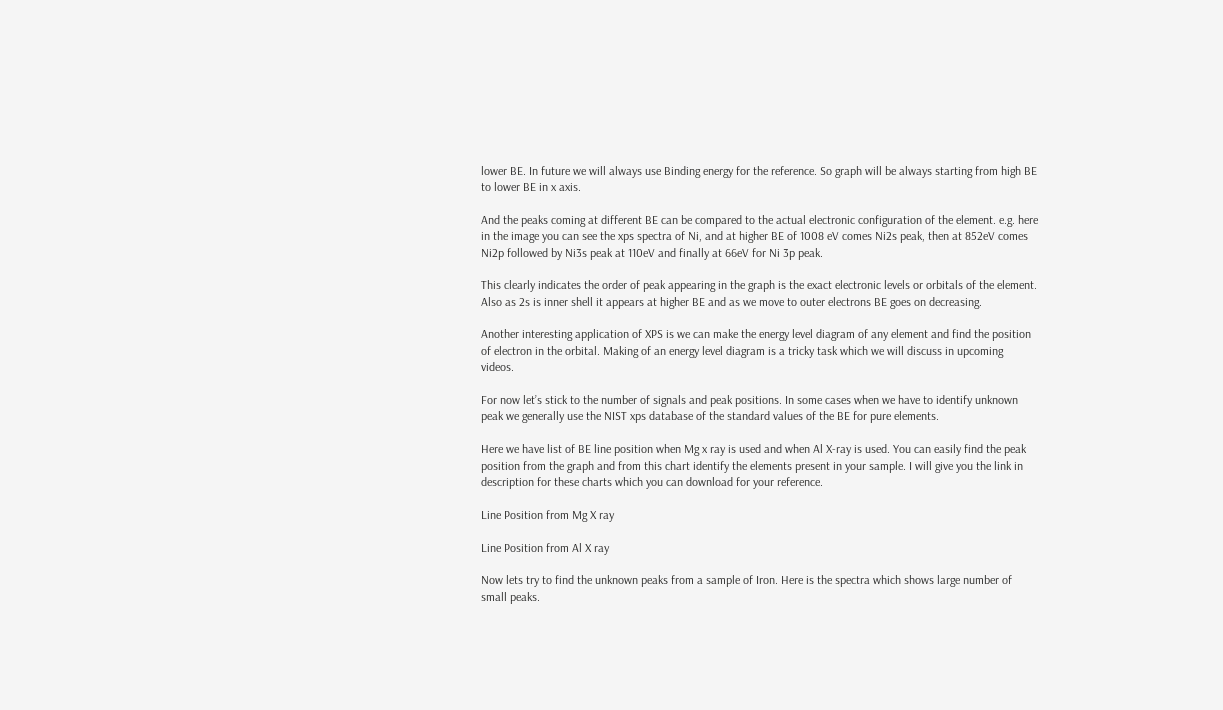lower BE. In future we will always use Binding energy for the reference. So graph will be always starting from high BE to lower BE in x axis.

And the peaks coming at different BE can be compared to the actual electronic configuration of the element. e.g. here in the image you can see the xps spectra of Ni, and at higher BE of 1008 eV comes Ni2s peak, then at 852eV comes Ni2p followed by Ni3s peak at 110eV and finally at 66eV for Ni 3p peak.

This clearly indicates the order of peak appearing in the graph is the exact electronic levels or orbitals of the element. Also as 2s is inner shell it appears at higher BE and as we move to outer electrons BE goes on decreasing.

Another interesting application of XPS is we can make the energy level diagram of any element and find the position of electron in the orbital. Making of an energy level diagram is a tricky task which we will discuss in upcoming videos.

For now let’s stick to the number of signals and peak positions. In some cases when we have to identify unknown peak we generally use the NIST xps database of the standard values of the BE for pure elements.

Here we have list of BE line position when Mg x ray is used and when Al X-ray is used. You can easily find the peak position from the graph and from this chart identify the elements present in your sample. I will give you the link in description for these charts which you can download for your reference.

Line Position from Mg X ray

Line Position from Al X ray

Now lets try to find the unknown peaks from a sample of Iron. Here is the spectra which shows large number of small peaks.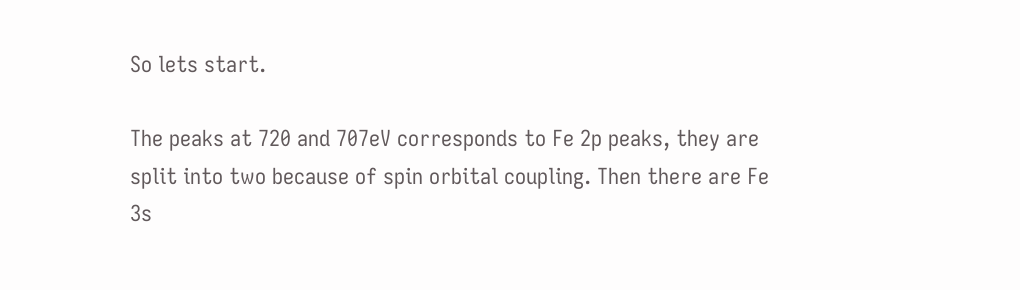So lets start.

The peaks at 720 and 707eV corresponds to Fe 2p peaks, they are split into two because of spin orbital coupling. Then there are Fe 3s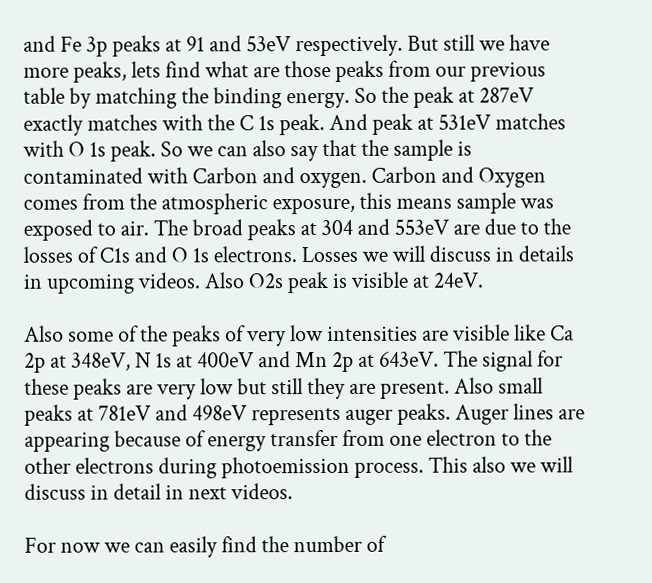and Fe 3p peaks at 91 and 53eV respectively. But still we have more peaks, lets find what are those peaks from our previous table by matching the binding energy. So the peak at 287eV exactly matches with the C 1s peak. And peak at 531eV matches with O 1s peak. So we can also say that the sample is contaminated with Carbon and oxygen. Carbon and Oxygen comes from the atmospheric exposure, this means sample was exposed to air. The broad peaks at 304 and 553eV are due to the losses of C1s and O 1s electrons. Losses we will discuss in details in upcoming videos. Also O2s peak is visible at 24eV.

Also some of the peaks of very low intensities are visible like Ca 2p at 348eV, N 1s at 400eV and Mn 2p at 643eV. The signal for these peaks are very low but still they are present. Also small peaks at 781eV and 498eV represents auger peaks. Auger lines are appearing because of energy transfer from one electron to the other electrons during photoemission process. This also we will discuss in detail in next videos.

For now we can easily find the number of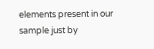elements present in our sample just by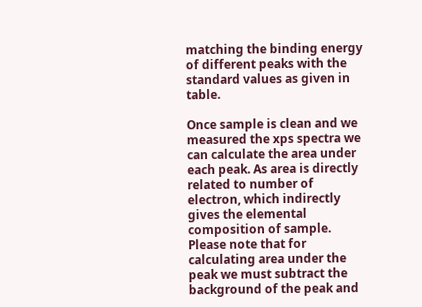matching the binding energy of different peaks with the standard values as given in table.

Once sample is clean and we measured the xps spectra we can calculate the area under each peak. As area is directly related to number of electron, which indirectly gives the elemental composition of sample. Please note that for calculating area under the peak we must subtract the background of the peak and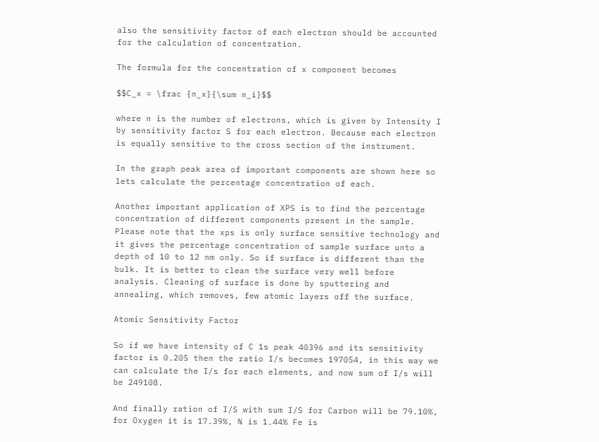also the sensitivity factor of each electron should be accounted for the calculation of concentration.

The formula for the concentration of x component becomes

$$C_x = \frac {n_x}{\sum n_i}$$

where n is the number of electrons, which is given by Intensity I by sensitivity factor S for each electron. Because each electron is equally sensitive to the cross section of the instrument.

In the graph peak area of important components are shown here so lets calculate the percentage concentration of each.

Another important application of XPS is to find the percentage concentration of different components present in the sample. Please note that the xps is only surface sensitive technology and it gives the percentage concentration of sample surface unto a depth of 10 to 12 nm only. So if surface is different than the bulk. It is better to clean the surface very well before analysis. Cleaning of surface is done by sputtering and annealing, which removes, few atomic layers off the surface.

Atomic Sensitivity Factor

So if we have intensity of C 1s peak 40396 and its sensitivity factor is 0.205 then the ratio I/s becomes 197054, in this way we can calculate the I/s for each elements, and now sum of I/s will be 249108.

And finally ration of I/S with sum I/S for Carbon will be 79.10%, for Oxygen it is 17.39%, N is 1.44% Fe is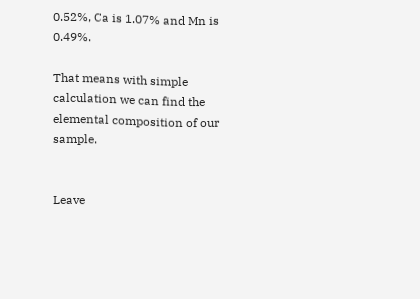0.52%, Ca is 1.07% and Mn is 0.49%.

That means with simple calculation we can find the elemental composition of our sample.


Leave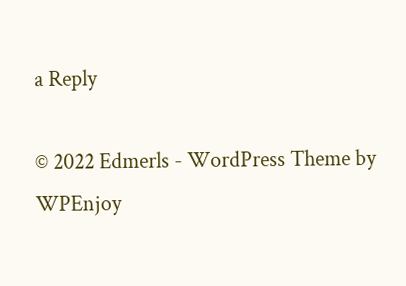a Reply

© 2022 Edmerls - WordPress Theme by WPEnjoy